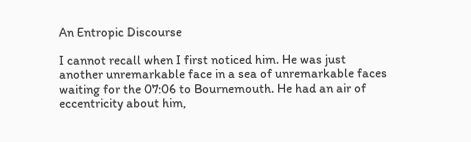An Entropic Discourse

I cannot recall when I first noticed him. He was just
another unremarkable face in a sea of unremarkable faces
waiting for the 07:06 to Bournemouth. He had an air of
eccentricity about him,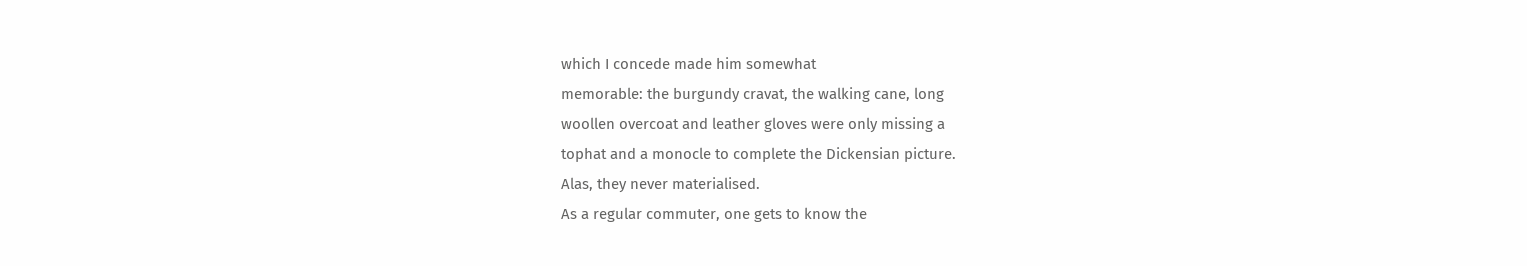which I concede made him somewhat
memorable: the burgundy cravat, the walking cane, long
woollen overcoat and leather gloves were only missing a
tophat and a monocle to complete the Dickensian picture.
Alas, they never materialised.
As a regular commuter, one gets to know the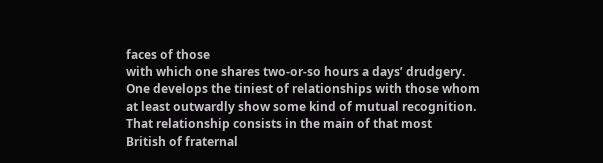faces of those
with which one shares two-or-so hours a days’ drudgery.
One develops the tiniest of relationships with those whom
at least outwardly show some kind of mutual recognition.
That relationship consists in the main of that most
British of fraternal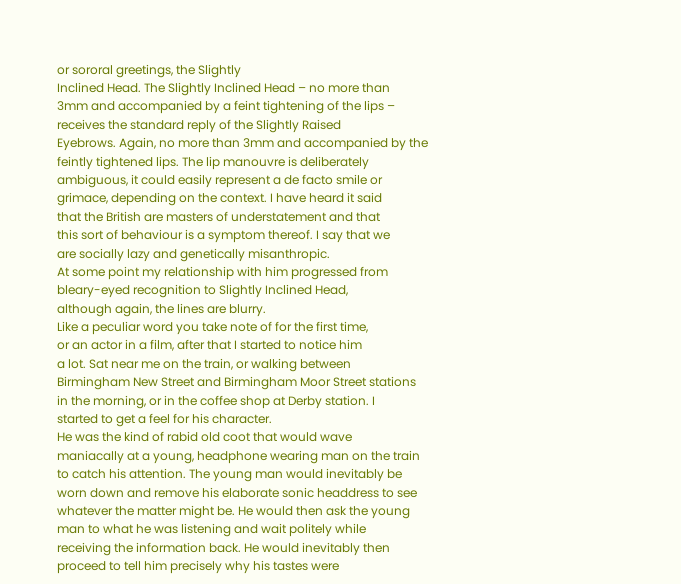or sororal greetings, the Slightly
Inclined Head. The Slightly Inclined Head – no more than
3mm and accompanied by a feint tightening of the lips –
receives the standard reply of the Slightly Raised
Eyebrows. Again, no more than 3mm and accompanied by the
feintly tightened lips. The lip manouvre is deliberately
ambiguous, it could easily represent a de facto smile or
grimace, depending on the context. I have heard it said
that the British are masters of understatement and that
this sort of behaviour is a symptom thereof. I say that we
are socially lazy and genetically misanthropic.
At some point my relationship with him progressed from
bleary-eyed recognition to Slightly Inclined Head,
although again, the lines are blurry.
Like a peculiar word you take note of for the first time,
or an actor in a film, after that I started to notice him
a lot. Sat near me on the train, or walking between
Birmingham New Street and Birmingham Moor Street stations
in the morning, or in the coffee shop at Derby station. I
started to get a feel for his character.
He was the kind of rabid old coot that would wave
maniacally at a young, headphone wearing man on the train
to catch his attention. The young man would inevitably be
worn down and remove his elaborate sonic headdress to see
whatever the matter might be. He would then ask the young
man to what he was listening and wait politely while
receiving the information back. He would inevitably then
proceed to tell him precisely why his tastes were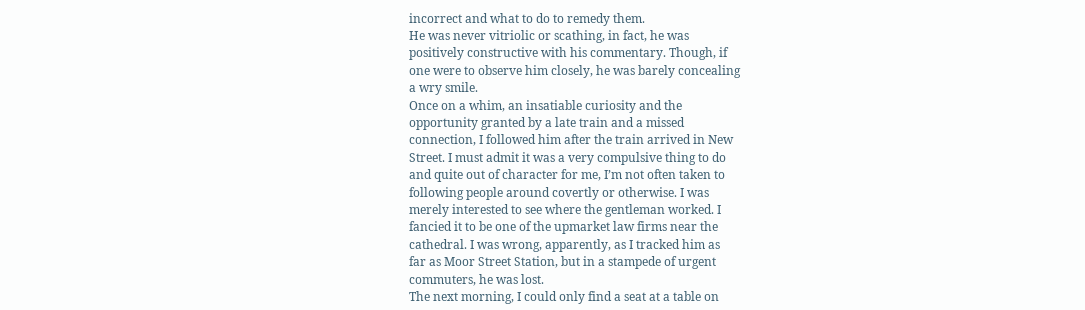incorrect and what to do to remedy them.
He was never vitriolic or scathing, in fact, he was
positively constructive with his commentary. Though, if
one were to observe him closely, he was barely concealing
a wry smile.
Once on a whim, an insatiable curiosity and the
opportunity granted by a late train and a missed
connection, I followed him after the train arrived in New
Street. I must admit it was a very compulsive thing to do
and quite out of character for me, I’m not often taken to
following people around covertly or otherwise. I was
merely interested to see where the gentleman worked. I
fancied it to be one of the upmarket law firms near the
cathedral. I was wrong, apparently, as I tracked him as
far as Moor Street Station, but in a stampede of urgent
commuters, he was lost.
The next morning, I could only find a seat at a table on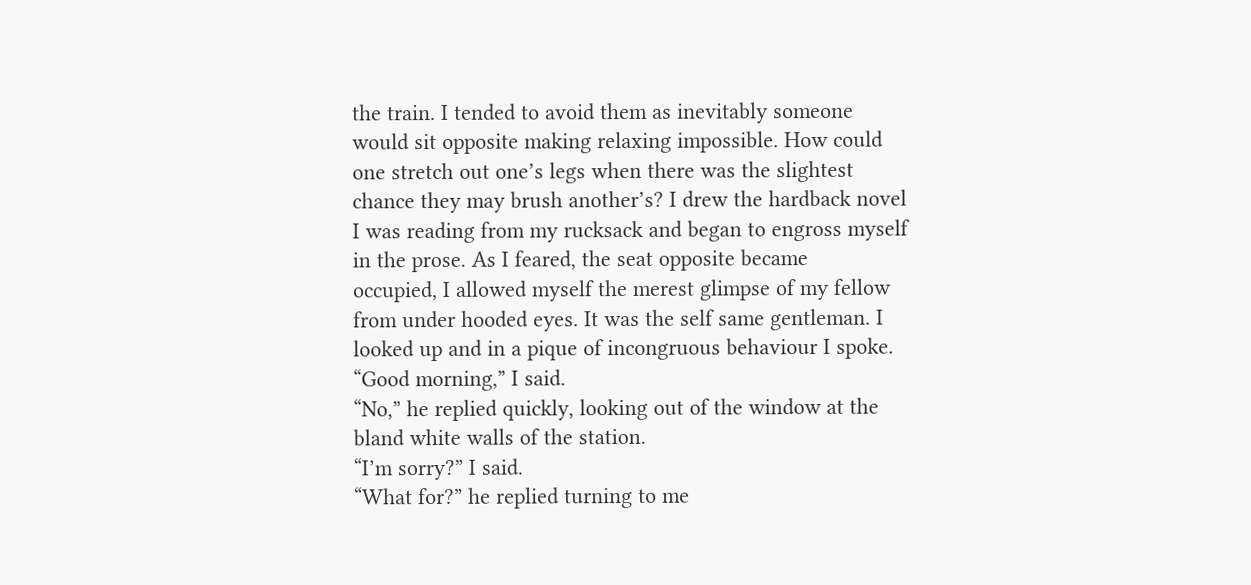the train. I tended to avoid them as inevitably someone
would sit opposite making relaxing impossible. How could
one stretch out one’s legs when there was the slightest
chance they may brush another’s? I drew the hardback novel
I was reading from my rucksack and began to engross myself
in the prose. As I feared, the seat opposite became
occupied, I allowed myself the merest glimpse of my fellow
from under hooded eyes. It was the self same gentleman. I
looked up and in a pique of incongruous behaviour I spoke.
“Good morning,” I said.
“No,” he replied quickly, looking out of the window at the
bland white walls of the station.
“I’m sorry?” I said.
“What for?” he replied turning to me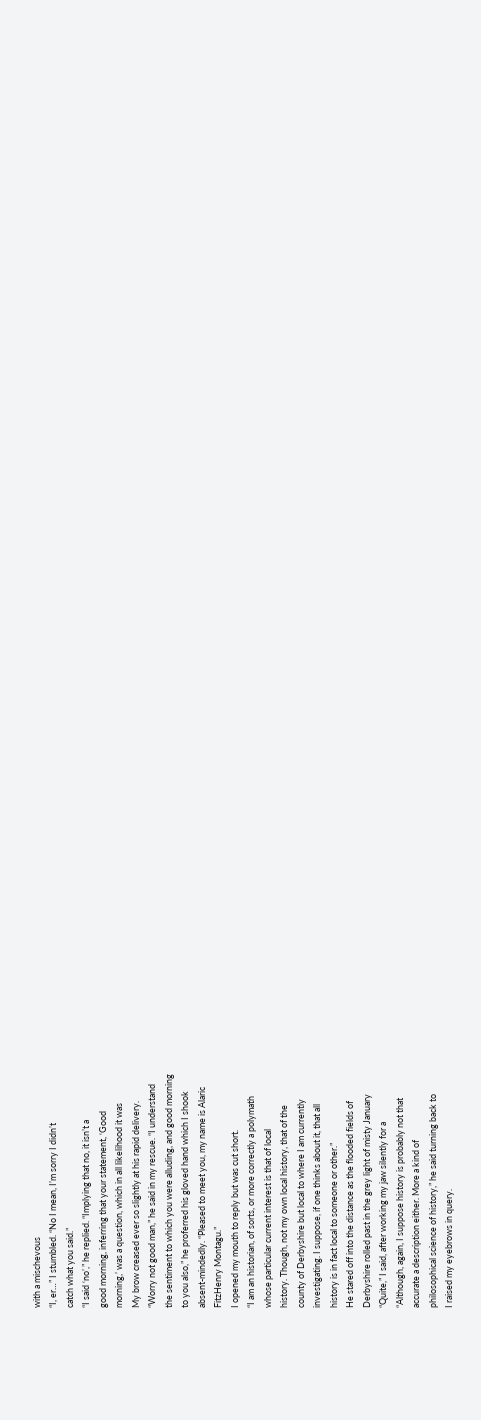with a mischevous
“I, er…” I stumbled. “No I mean, I’m sorry I didn’t
catch what you said.”
“I said ‘no’,” he replied. “Implying that no, it isn’t a
good morning, inferring that your statement, ‘Good
morning,’ was a question, which in all likelihood it was
My brow creased ever so slightly at his rapid delivery.
“Worry not good man,” he said in my rescue. “I understand
the sentiment to which you were alluding, and good morning
to you also,” he proferred his gloved hand which I shook
absent-mindedly. “Pleased to meet you, my name is Alaric
FitzHenry Montagu.”
I opened my mouth to reply but was cut short.
“I am an historian, of sorts, or more correctly a polymath
whose particular current interest is that of local
history. Though, not my own local history, that of the
county of Derbyshire but local to where I am currently
investigating. I suppose, if one thinks about it, that all
history is in fact local to someone or other.”
He stared off into the distance as the flooded fields of
Derbyshire rolled past in the grey light of misty January
“Quite,” I said, after working my jaw silently for a
“Although, again, I suppose history is probably not that
accurate a description either. More a kind of
philosophical science of history,” he said turning back to
I raised my eyebrows in query.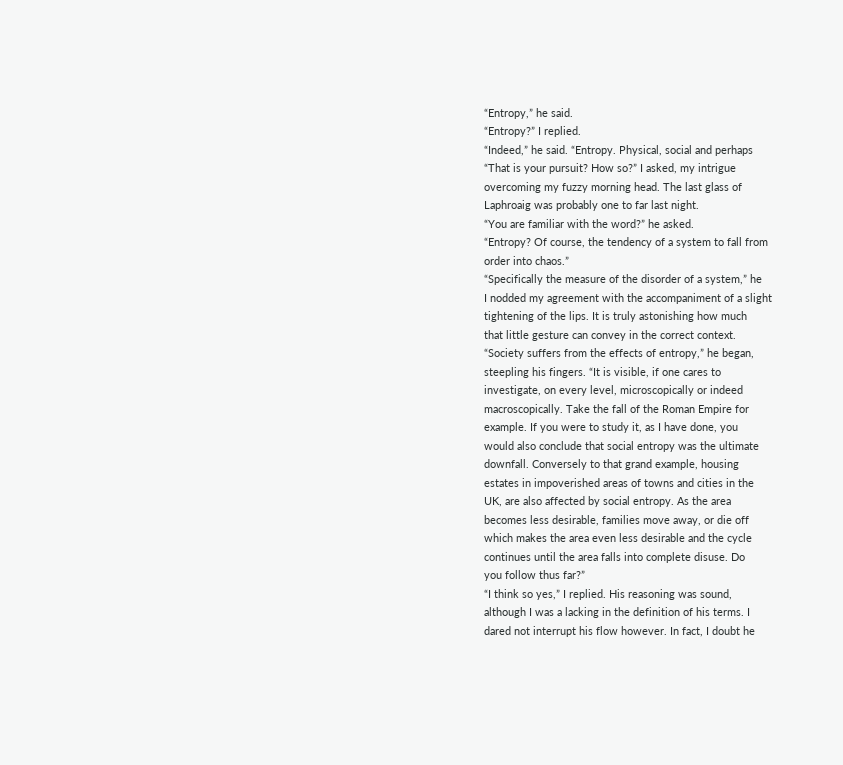“Entropy,” he said.
“Entropy?” I replied.
“Indeed,” he said. “Entropy. Physical, social and perhaps
“That is your pursuit? How so?” I asked, my intrigue
overcoming my fuzzy morning head. The last glass of
Laphroaig was probably one to far last night.
“You are familiar with the word?” he asked.
“Entropy? Of course, the tendency of a system to fall from
order into chaos.”
“Specifically the measure of the disorder of a system,” he
I nodded my agreement with the accompaniment of a slight
tightening of the lips. It is truly astonishing how much
that little gesture can convey in the correct context.
“Society suffers from the effects of entropy,” he began,
steepling his fingers. “It is visible, if one cares to
investigate, on every level, microscopically or indeed
macroscopically. Take the fall of the Roman Empire for
example. If you were to study it, as I have done, you
would also conclude that social entropy was the ultimate
downfall. Conversely to that grand example, housing
estates in impoverished areas of towns and cities in the
UK, are also affected by social entropy. As the area
becomes less desirable, families move away, or die off
which makes the area even less desirable and the cycle
continues until the area falls into complete disuse. Do
you follow thus far?”
“I think so yes,” I replied. His reasoning was sound,
although I was a lacking in the definition of his terms. I
dared not interrupt his flow however. In fact, I doubt he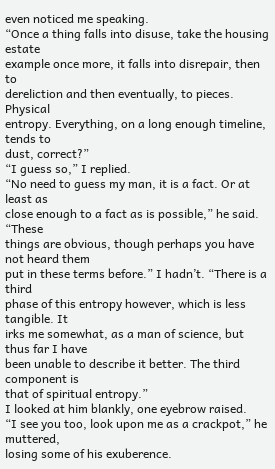even noticed me speaking.
“Once a thing falls into disuse, take the housing estate
example once more, it falls into disrepair, then to
dereliction and then eventually, to pieces. Physical
entropy. Everything, on a long enough timeline, tends to
dust, correct?”
“I guess so,” I replied.
“No need to guess my man, it is a fact. Or at least as
close enough to a fact as is possible,” he said. “These
things are obvious, though perhaps you have not heard them
put in these terms before.” I hadn’t. “There is a third
phase of this entropy however, which is less tangible. It
irks me somewhat, as a man of science, but thus far I have
been unable to describe it better. The third component is
that of spiritual entropy.”
I looked at him blankly, one eyebrow raised.
“I see you too, look upon me as a crackpot,” he muttered,
losing some of his exuberence.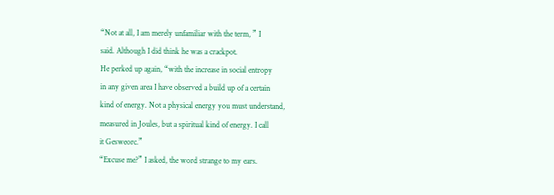“Not at all, I am merely unfamiliar with the term, ” I
said. Although I did think he was a crackpot.
He perked up again, “with the increase in social entropy
in any given area I have observed a build up of a certain
kind of energy. Not a physical energy you must understand,
measured in Joules, but a spiritual kind of energy. I call
it Gesweorc.”
“Excuse me?” I asked, the word strange to my ears.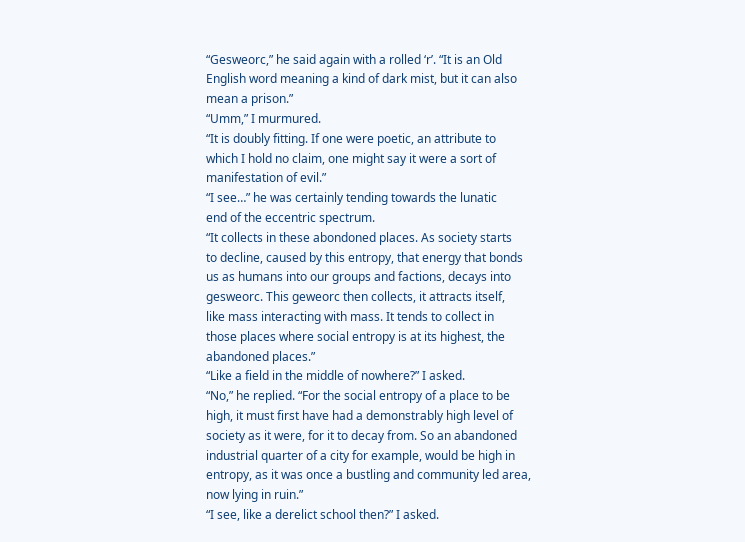“Gesweorc,” he said again with a rolled ‘r’. “It is an Old
English word meaning a kind of dark mist, but it can also
mean a prison.”
“Umm,” I murmured.
“It is doubly fitting. If one were poetic, an attribute to
which I hold no claim, one might say it were a sort of
manifestation of evil.”
“I see…” he was certainly tending towards the lunatic
end of the eccentric spectrum.
“It collects in these abondoned places. As society starts
to decline, caused by this entropy, that energy that bonds
us as humans into our groups and factions, decays into
gesweorc. This geweorc then collects, it attracts itself,
like mass interacting with mass. It tends to collect in
those places where social entropy is at its highest, the
abandoned places.”
“Like a field in the middle of nowhere?” I asked.
“No,” he replied. “For the social entropy of a place to be
high, it must first have had a demonstrably high level of
society as it were, for it to decay from. So an abandoned
industrial quarter of a city for example, would be high in
entropy, as it was once a bustling and community led area,
now lying in ruin.”
“I see, like a derelict school then?” I asked.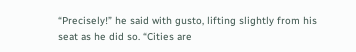“Precisely!” he said with gusto, lifting slightly from his
seat as he did so. “Cities are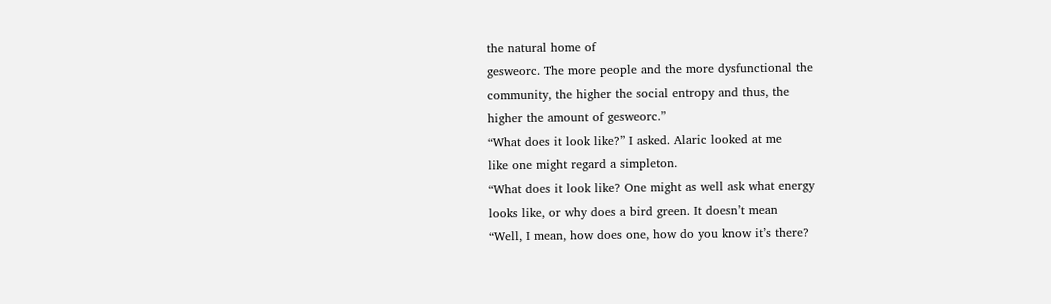the natural home of
gesweorc. The more people and the more dysfunctional the
community, the higher the social entropy and thus, the
higher the amount of gesweorc.”
“What does it look like?” I asked. Alaric looked at me
like one might regard a simpleton.
“What does it look like? One might as well ask what energy
looks like, or why does a bird green. It doesn’t mean
“Well, I mean, how does one, how do you know it’s there?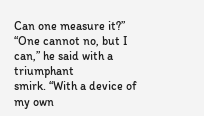Can one measure it?”
“One cannot no, but I can,” he said with a triumphant
smirk. “With a device of my own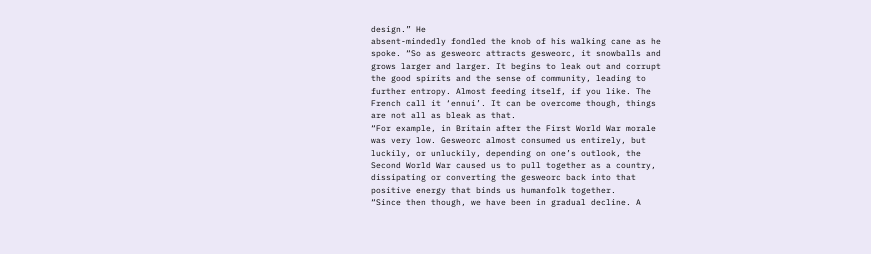design.” He
absent-mindedly fondled the knob of his walking cane as he
spoke. “So as gesweorc attracts gesweorc, it snowballs and
grows larger and larger. It begins to leak out and corrupt
the good spirits and the sense of community, leading to
further entropy. Almost feeding itself, if you like. The
French call it ‘ennui’. It can be overcome though, things
are not all as bleak as that.
“For example, in Britain after the First World War morale
was very low. Gesweorc almost consumed us entirely, but
luckily, or unluckily, depending on one’s outlook, the
Second World War caused us to pull together as a country,
dissipating or converting the gesweorc back into that
positive energy that binds us humanfolk together.
“Since then though, we have been in gradual decline. A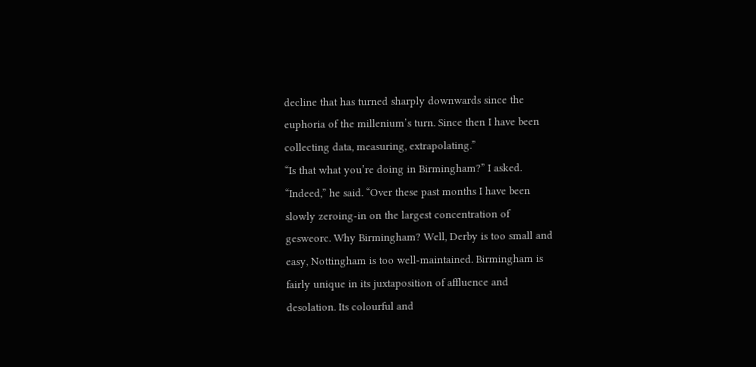decline that has turned sharply downwards since the
euphoria of the millenium’s turn. Since then I have been
collecting data, measuring, extrapolating.”
“Is that what you’re doing in Birmingham?” I asked.
“Indeed,” he said. “Over these past months I have been
slowly zeroing-in on the largest concentration of
gesweorc. Why Birmingham? Well, Derby is too small and
easy, Nottingham is too well-maintained. Birmingham is
fairly unique in its juxtaposition of affluence and
desolation. Its colourful and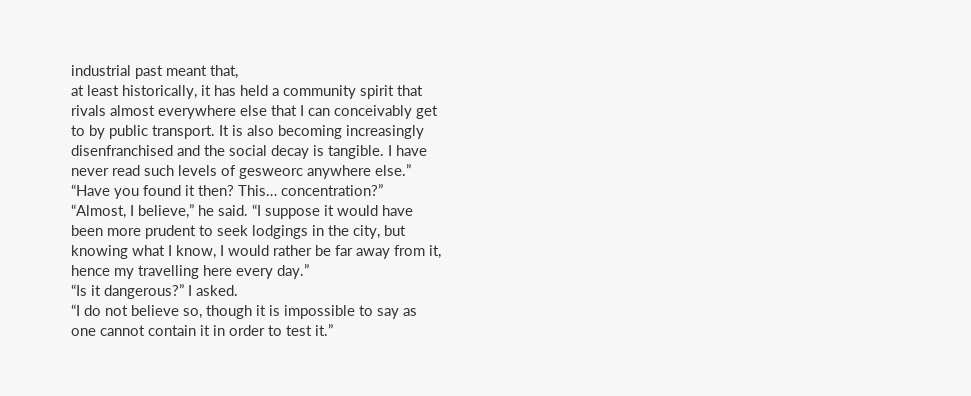industrial past meant that,
at least historically, it has held a community spirit that
rivals almost everywhere else that I can conceivably get
to by public transport. It is also becoming increasingly
disenfranchised and the social decay is tangible. I have
never read such levels of gesweorc anywhere else.”
“Have you found it then? This… concentration?”
“Almost, I believe,” he said. “I suppose it would have
been more prudent to seek lodgings in the city, but
knowing what I know, I would rather be far away from it,
hence my travelling here every day.”
“Is it dangerous?” I asked.
“I do not believe so, though it is impossible to say as
one cannot contain it in order to test it.”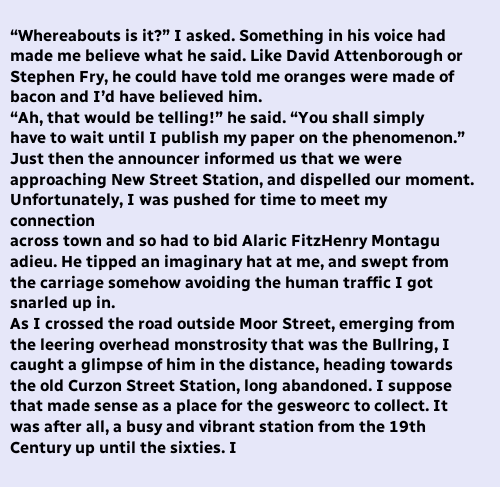“Whereabouts is it?” I asked. Something in his voice had
made me believe what he said. Like David Attenborough or
Stephen Fry, he could have told me oranges were made of
bacon and I’d have believed him.
“Ah, that would be telling!” he said. “You shall simply
have to wait until I publish my paper on the phenomenon.”
Just then the announcer informed us that we were
approaching New Street Station, and dispelled our moment.
Unfortunately, I was pushed for time to meet my connection
across town and so had to bid Alaric FitzHenry Montagu
adieu. He tipped an imaginary hat at me, and swept from
the carriage somehow avoiding the human traffic I got
snarled up in.
As I crossed the road outside Moor Street, emerging from
the leering overhead monstrosity that was the Bullring, I
caught a glimpse of him in the distance, heading towards
the old Curzon Street Station, long abandoned. I suppose
that made sense as a place for the gesweorc to collect. It
was after all, a busy and vibrant station from the 19th
Century up until the sixties. I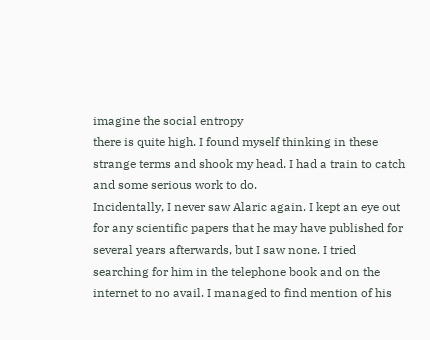imagine the social entropy
there is quite high. I found myself thinking in these
strange terms and shook my head. I had a train to catch
and some serious work to do.
Incidentally, I never saw Alaric again. I kept an eye out
for any scientific papers that he may have published for
several years afterwards, but I saw none. I tried
searching for him in the telephone book and on the
internet to no avail. I managed to find mention of his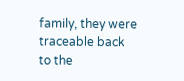family, they were traceable back to the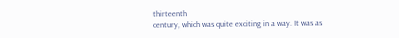thirteenth
century, which was quite exciting in a way. It was as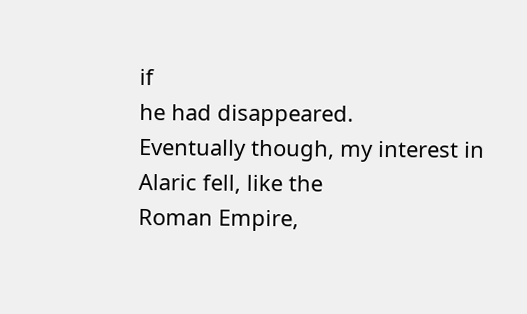if
he had disappeared.
Eventually though, my interest in Alaric fell, like the
Roman Empire,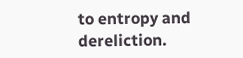to entropy and dereliction.